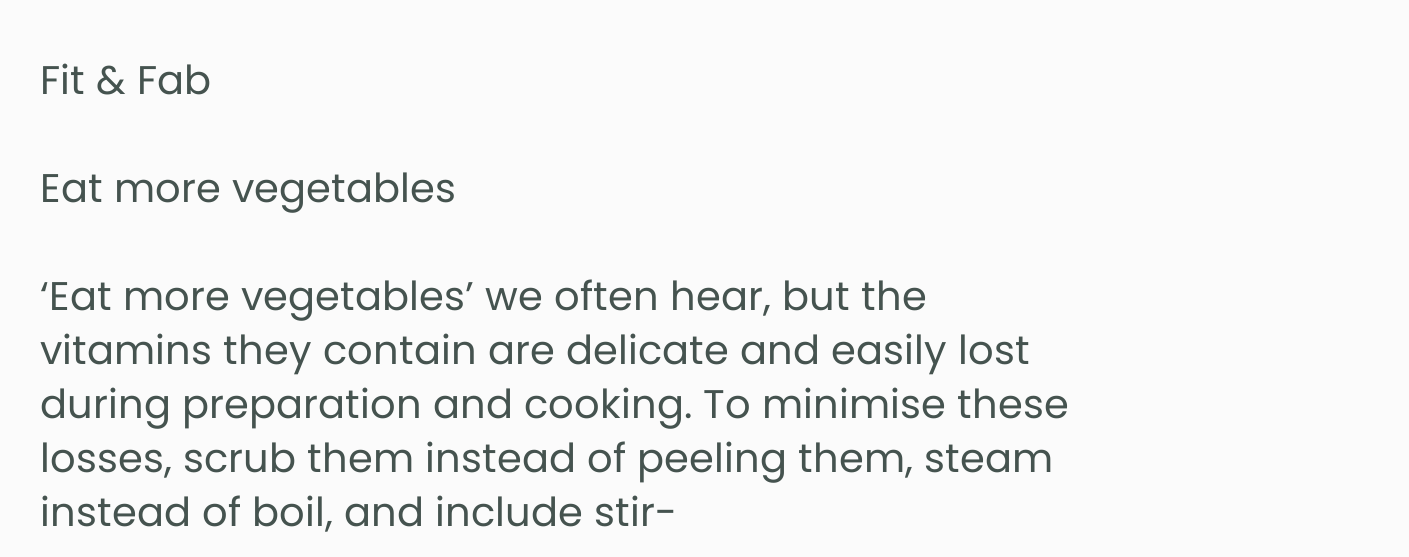Fit & Fab

Eat more vegetables

‘Eat more vegetables’ we often hear, but the vitamins they contain are delicate and easily lost during preparation and cooking. To minimise these losses, scrub them instead of peeling them, steam instead of boil, and include stir-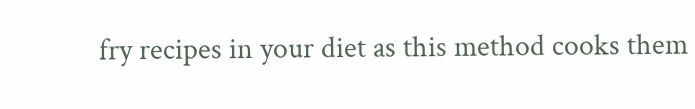fry recipes in your diet as this method cooks them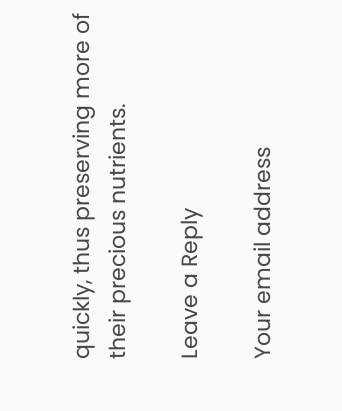quickly, thus preserving more of their precious nutrients.

Leave a Reply

Your email address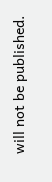will not be published.